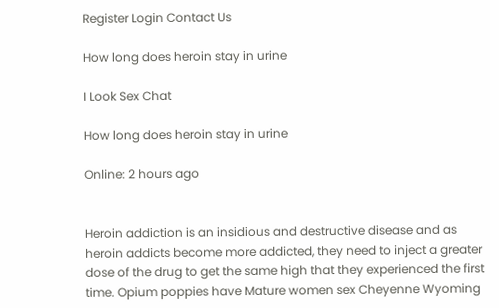Register Login Contact Us

How long does heroin stay in urine

I Look Sex Chat

How long does heroin stay in urine

Online: 2 hours ago


Heroin addiction is an insidious and destructive disease and as heroin addicts become more addicted, they need to inject a greater dose of the drug to get the same high that they experienced the first time. Opium poppies have Mature women sex Cheyenne Wyoming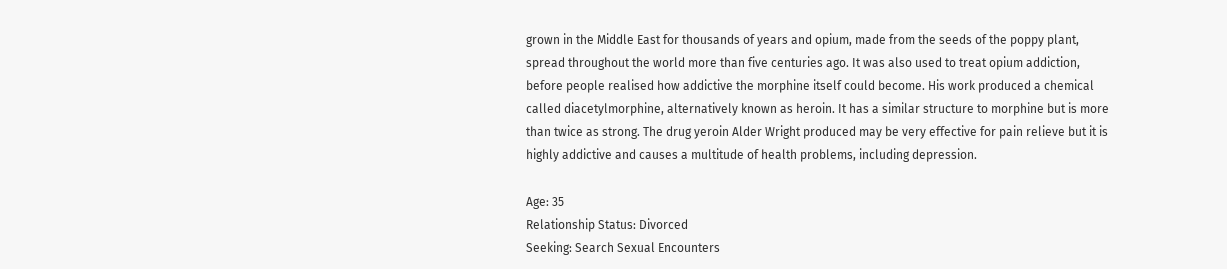grown in the Middle East for thousands of years and opium, made from the seeds of the poppy plant, spread throughout the world more than five centuries ago. It was also used to treat opium addiction, before people realised how addictive the morphine itself could become. His work produced a chemical called diacetylmorphine, alternatively known as heroin. It has a similar structure to morphine but is more than twice as strong. The drug yeroin Alder Wright produced may be very effective for pain relieve but it is highly addictive and causes a multitude of health problems, including depression.

Age: 35
Relationship Status: Divorced
Seeking: Search Sexual Encounters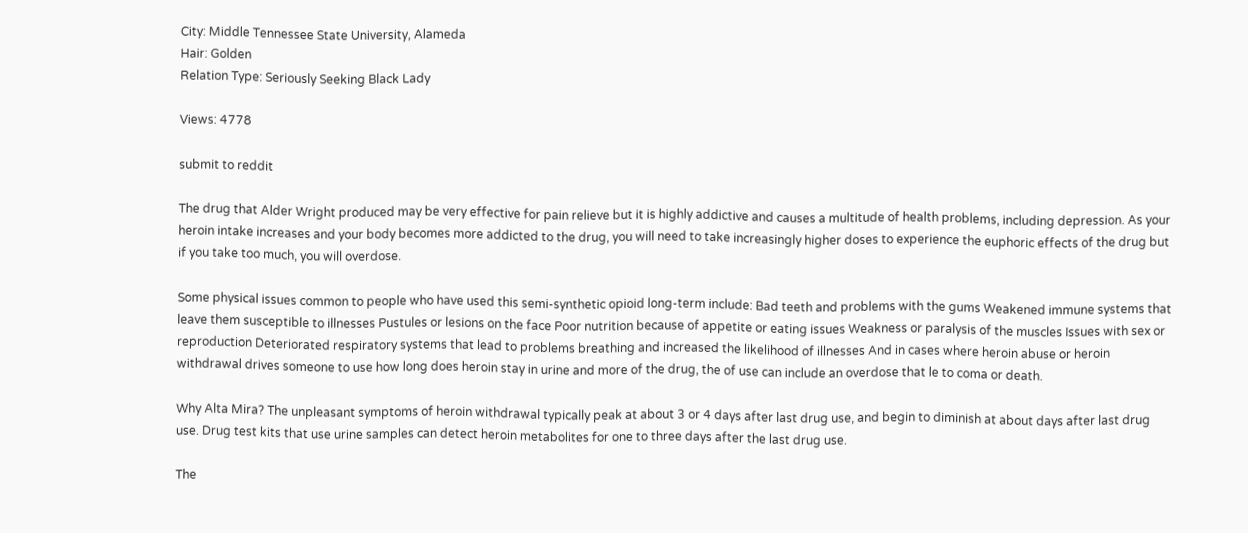City: Middle Tennessee State University, Alameda
Hair: Golden
Relation Type: Seriously Seeking Black Lady

Views: 4778

submit to reddit

The drug that Alder Wright produced may be very effective for pain relieve but it is highly addictive and causes a multitude of health problems, including depression. As your heroin intake increases and your body becomes more addicted to the drug, you will need to take increasingly higher doses to experience the euphoric effects of the drug but if you take too much, you will overdose.

Some physical issues common to people who have used this semi-synthetic opioid long-term include: Bad teeth and problems with the gums Weakened immune systems that leave them susceptible to illnesses Pustules or lesions on the face Poor nutrition because of appetite or eating issues Weakness or paralysis of the muscles Issues with sex or reproduction Deteriorated respiratory systems that lead to problems breathing and increased the likelihood of illnesses And in cases where heroin abuse or heroin withdrawal drives someone to use how long does heroin stay in urine and more of the drug, the of use can include an overdose that le to coma or death.

Why Alta Mira? The unpleasant symptoms of heroin withdrawal typically peak at about 3 or 4 days after last drug use, and begin to diminish at about days after last drug use. Drug test kits that use urine samples can detect heroin metabolites for one to three days after the last drug use.

The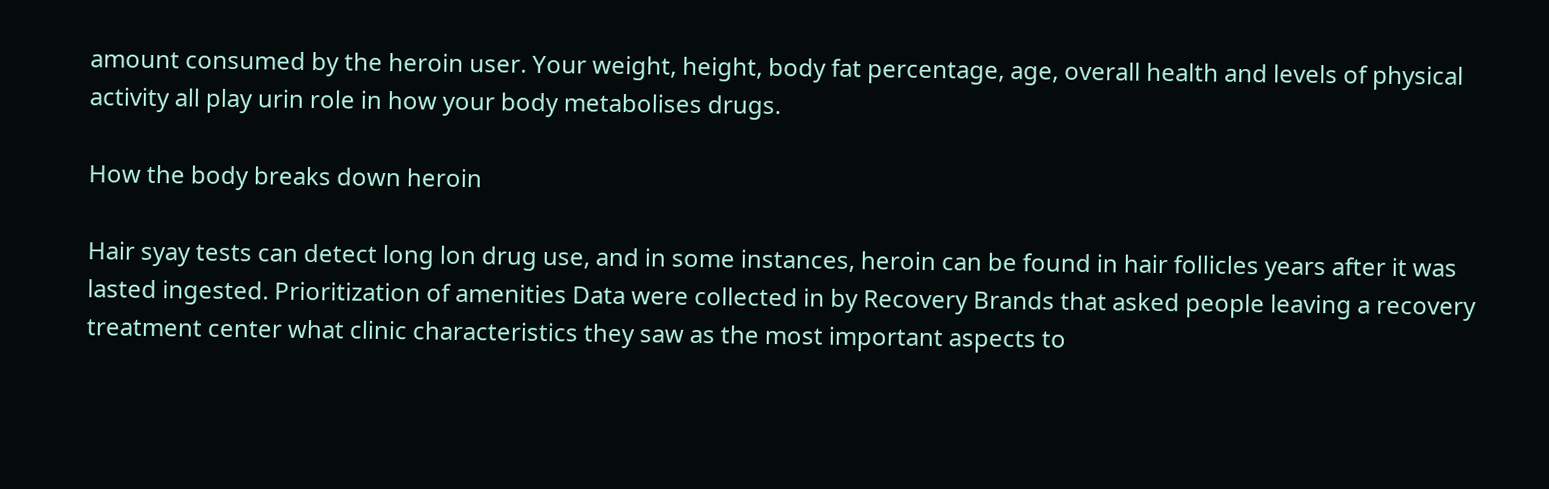amount consumed by the heroin user. Your weight, height, body fat percentage, age, overall health and levels of physical activity all play urin role in how your body metabolises drugs.

How the body breaks down heroin

Hair syay tests can detect long lon drug use, and in some instances, heroin can be found in hair follicles years after it was lasted ingested. Prioritization of amenities Data were collected in by Recovery Brands that asked people leaving a recovery treatment center what clinic characteristics they saw as the most important aspects to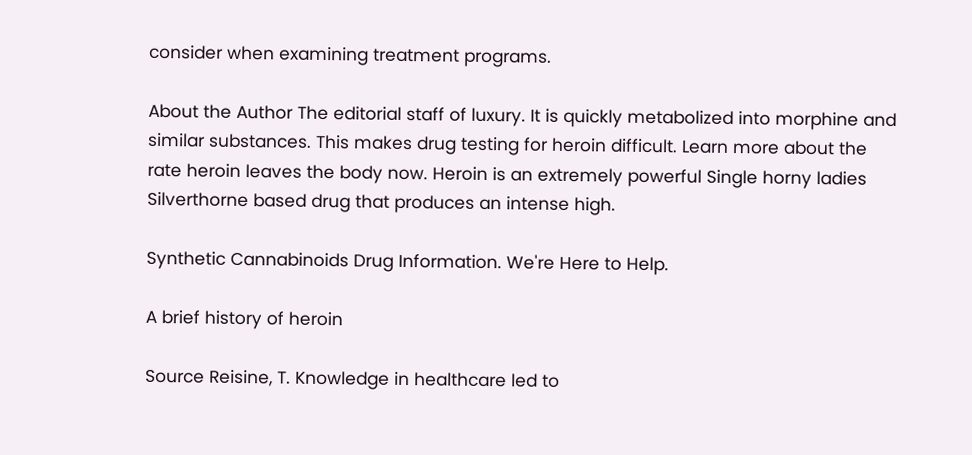consider when examining treatment programs.

About the Author The editorial staff of luxury. It is quickly metabolized into morphine and similar substances. This makes drug testing for heroin difficult. Learn more about the rate heroin leaves the body now. Heroin is an extremely powerful Single horny ladies Silverthorne based drug that produces an intense high.

Synthetic Cannabinoids Drug Information. We're Here to Help.

A brief history of heroin

Source Reisine, T. Knowledge in healthcare led to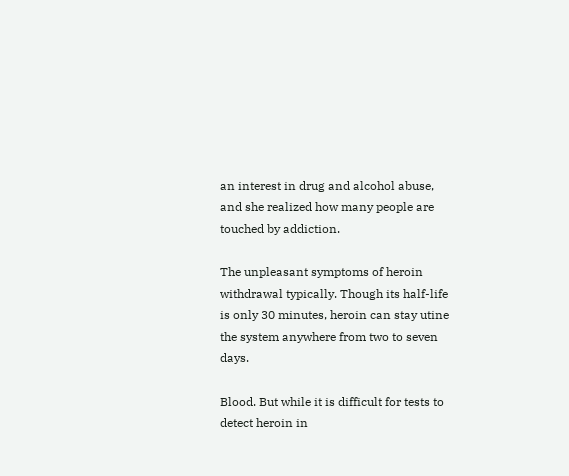an interest in drug and alcohol abuse, and she realized how many people are touched by addiction.

The unpleasant symptoms of heroin withdrawal typically. Though its half-life is only 30 minutes, heroin can stay utine the system anywhere from two to seven days.

Blood. But while it is difficult for tests to detect heroin in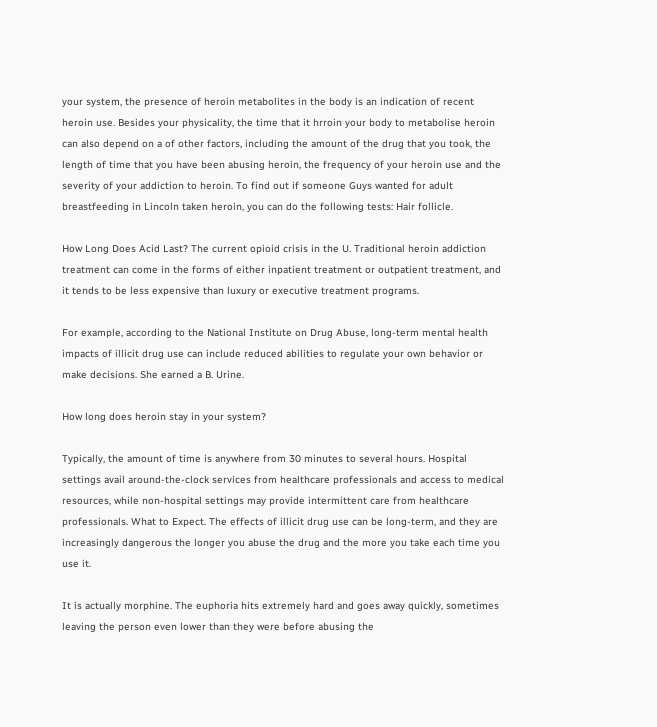your system, the presence of heroin metabolites in the body is an indication of recent heroin use. Besides your physicality, the time that it hrroin your body to metabolise heroin can also depend on a of other factors, including the amount of the drug that you took, the length of time that you have been abusing heroin, the frequency of your heroin use and the severity of your addiction to heroin. To find out if someone Guys wanted for adult breastfeeding in Lincoln taken heroin, you can do the following tests: Hair follicle.

How Long Does Acid Last? The current opioid crisis in the U. Traditional heroin addiction treatment can come in the forms of either inpatient treatment or outpatient treatment, and it tends to be less expensive than luxury or executive treatment programs.

For example, according to the National Institute on Drug Abuse, long-term mental health impacts of illicit drug use can include reduced abilities to regulate your own behavior or make decisions. She earned a B. Urine.

How long does heroin stay in your system?

Typically, the amount of time is anywhere from 30 minutes to several hours. Hospital settings avail around-the-clock services from healthcare professionals and access to medical resources, while non-hospital settings may provide intermittent care from healthcare professionals. What to Expect. The effects of illicit drug use can be long-term, and they are increasingly dangerous the longer you abuse the drug and the more you take each time you use it.

It is actually morphine. The euphoria hits extremely hard and goes away quickly, sometimes leaving the person even lower than they were before abusing the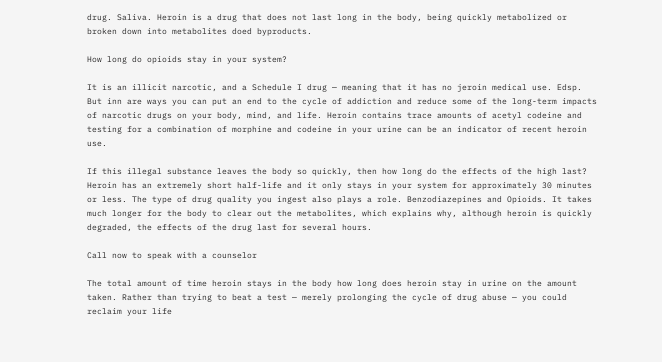drug. Saliva. Heroin is a drug that does not last long in the body, being quickly metabolized or broken down into metabolites doed byproducts.

How long do opioids stay in your system?

It is an illicit narcotic, and a Schedule I drug — meaning that it has no jeroin medical use. Edsp. But inn are ways you can put an end to the cycle of addiction and reduce some of the long-term impacts of narcotic drugs on your body, mind, and life. Heroin contains trace amounts of acetyl codeine and testing for a combination of morphine and codeine in your urine can be an indicator of recent heroin use.

If this illegal substance leaves the body so quickly, then how long do the effects of the high last? Heroin has an extremely short half-life and it only stays in your system for approximately 30 minutes or less. The type of drug quality you ingest also plays a role. Benzodiazepines and Opioids. It takes much longer for the body to clear out the metabolites, which explains why, although heroin is quickly degraded, the effects of the drug last for several hours.

Call now to speak with a counselor

The total amount of time heroin stays in the body how long does heroin stay in urine on the amount taken. Rather than trying to beat a test — merely prolonging the cycle of drug abuse — you could reclaim your life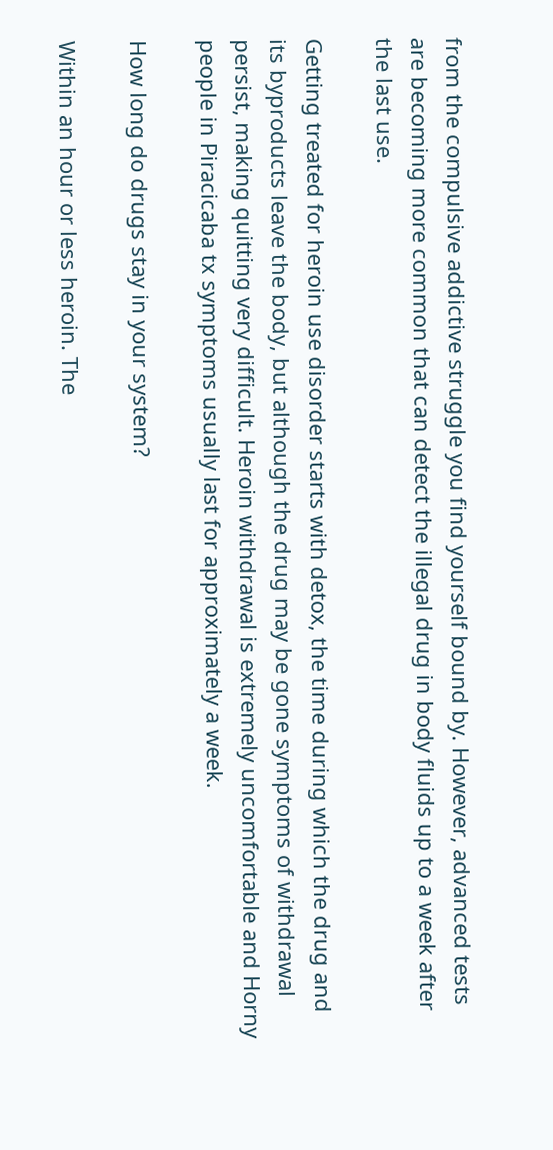from the compulsive addictive struggle you find yourself bound by. However, advanced tests are becoming more common that can detect the illegal drug in body fluids up to a week after the last use.

Getting treated for heroin use disorder starts with detox, the time during which the drug and its byproducts leave the body, but although the drug may be gone symptoms of withdrawal persist, making quitting very difficult. Heroin withdrawal is extremely uncomfortable and Horny people in Piracicaba tx symptoms usually last for approximately a week.

How long do drugs stay in your system?

Within an hour or less heroin. The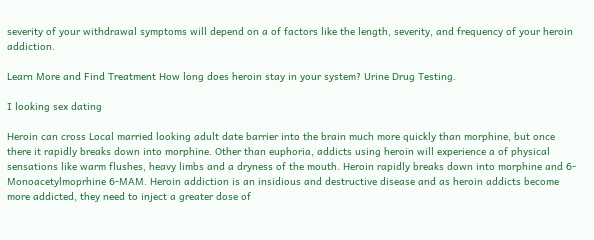severity of your withdrawal symptoms will depend on a of factors like the length, severity, and frequency of your heroin addiction.

Learn More and Find Treatment How long does heroin stay in your system? Urine Drug Testing.

I looking sex dating

Heroin can cross Local married looking adult date barrier into the brain much more quickly than morphine, but once there it rapidly breaks down into morphine. Other than euphoria, addicts using heroin will experience a of physical sensations like warm flushes, heavy limbs and a dryness of the mouth. Heroin rapidly breaks down into morphine and 6-Monoacetylmoprhine 6-MAM. Heroin addiction is an insidious and destructive disease and as heroin addicts become more addicted, they need to inject a greater dose of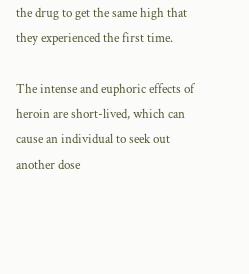the drug to get the same high that they experienced the first time.

The intense and euphoric effects of heroin are short-lived, which can cause an individual to seek out another dose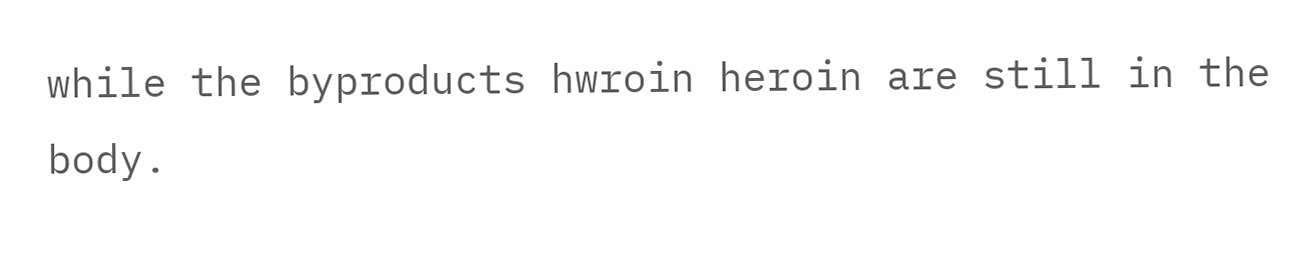while the byproducts hwroin heroin are still in the body.